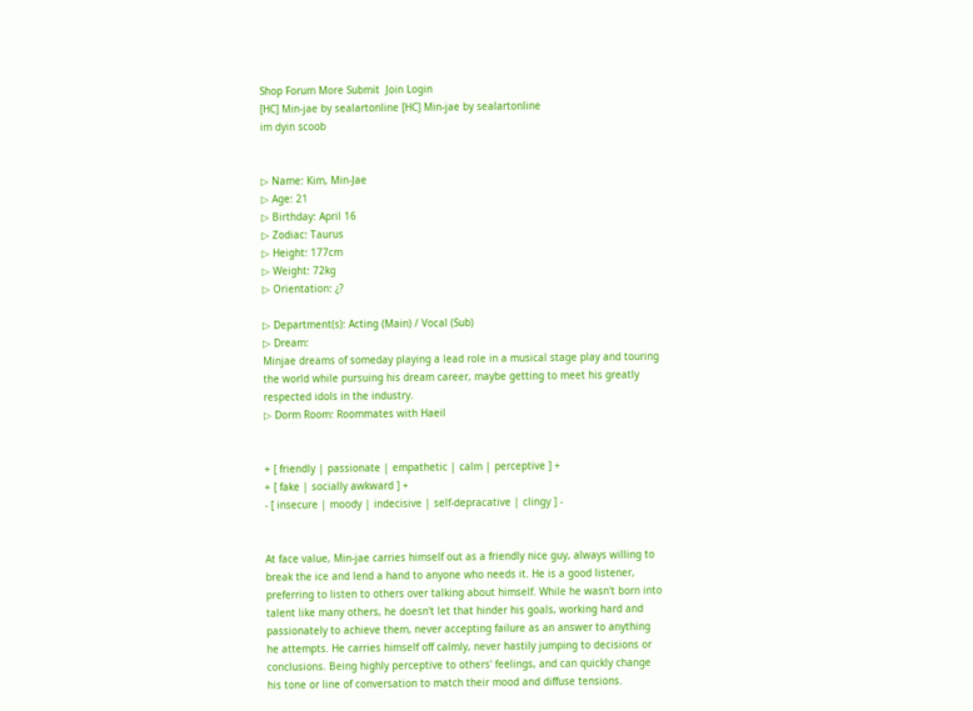Shop Forum More Submit  Join Login
[HC] Min-jae by sealartonline [HC] Min-jae by sealartonline
im dyin scoob


▷ Name: Kim, Min-Jae
▷ Age: 21
▷ Birthday: April 16
▷ Zodiac: Taurus
▷ Height: 177cm
▷ Weight: 72kg
▷ Orientation: ¿?

▷ Department(s): Acting (Main) / Vocal (Sub)
▷ Dream:
Minjae dreams of someday playing a lead role in a musical stage play and touring the world while pursuing his dream career, maybe getting to meet his greatly respected idols in the industry.
▷ Dorm Room: Roommates with Haeil


+ [ friendly | passionate | empathetic | calm | perceptive ] +
+ [ fake | socially awkward ] +
- [ insecure | moody | indecisive | self-depracative | clingy ] -


At face value, Min-jae carries himself out as a friendly nice guy, always willing to break the ice and lend a hand to anyone who needs it. He is a good listener, preferring to listen to others over talking about himself. While he wasn't born into talent like many others, he doesn't let that hinder his goals, working hard and passionately to achieve them, never accepting failure as an answer to anything he attempts. He carries himself off calmly, never hastily jumping to decisions or conclusions. Being highly perceptive to others' feelings, and can quickly change his tone or line of conversation to match their mood and diffuse tensions.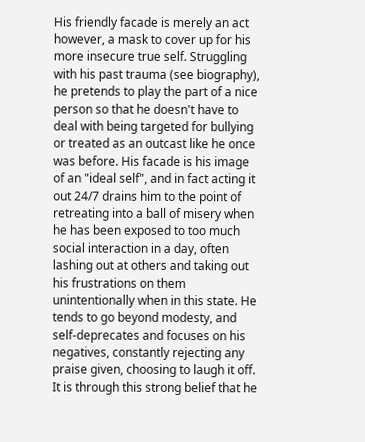His friendly facade is merely an act however, a mask to cover up for his more insecure true self. Struggling with his past trauma (see biography), he pretends to play the part of a nice person so that he doesn't have to deal with being targeted for bullying or treated as an outcast like he once was before. His facade is his image of an "ideal self", and in fact acting it out 24/7 drains him to the point of retreating into a ball of misery when he has been exposed to too much social interaction in a day, often lashing out at others and taking out his frustrations on them unintentionally when in this state. He tends to go beyond modesty, and self-deprecates and focuses on his negatives, constantly rejecting any praise given, choosing to laugh it off. It is through this strong belief that he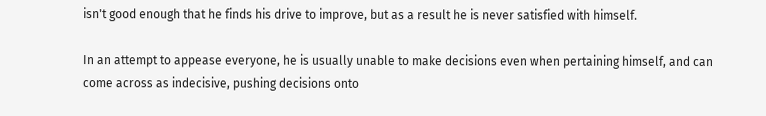isn't good enough that he finds his drive to improve, but as a result he is never satisfied with himself.

In an attempt to appease everyone, he is usually unable to make decisions even when pertaining himself, and can come across as indecisive, pushing decisions onto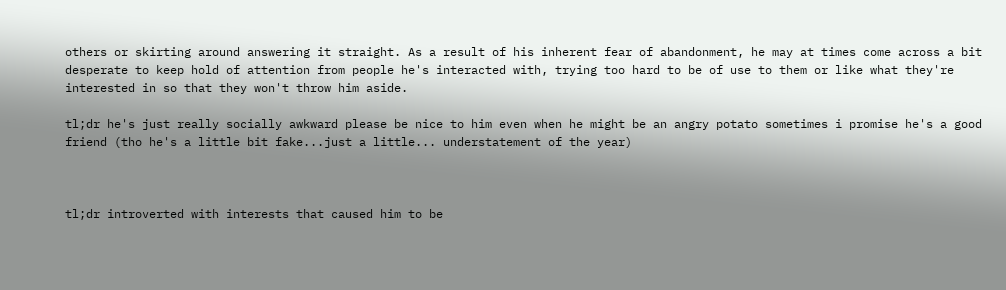others or skirting around answering it straight. As a result of his inherent fear of abandonment, he may at times come across a bit desperate to keep hold of attention from people he's interacted with, trying too hard to be of use to them or like what they're interested in so that they won't throw him aside.

tl;dr he's just really socially awkward please be nice to him even when he might be an angry potato sometimes i promise he's a good friend (tho he's a little bit fake...just a little... understatement of the year)



tl;dr introverted with interests that caused him to be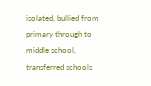isolated, bullied from primary through to middle school, transferred schools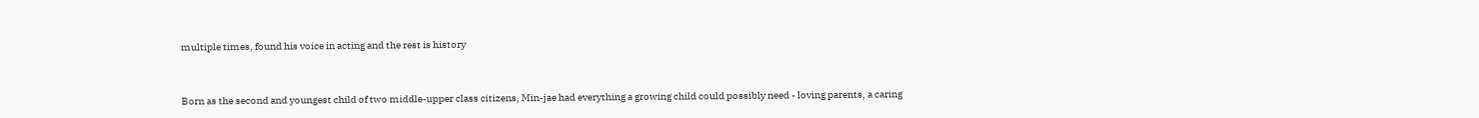multiple times, found his voice in acting and the rest is history


Born as the second and youngest child of two middle-upper class citizens, Min-jae had everything a growing child could possibly need - loving parents, a caring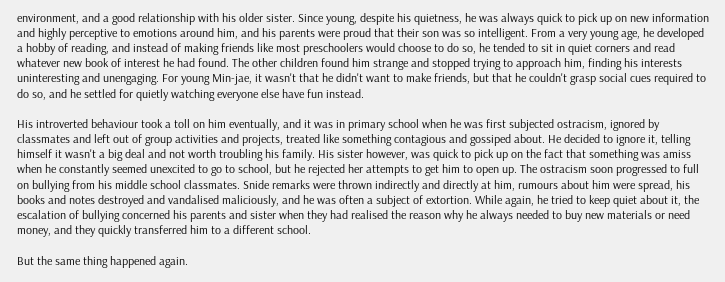environment, and a good relationship with his older sister. Since young, despite his quietness, he was always quick to pick up on new information and highly perceptive to emotions around him, and his parents were proud that their son was so intelligent. From a very young age, he developed a hobby of reading, and instead of making friends like most preschoolers would choose to do so, he tended to sit in quiet corners and read whatever new book of interest he had found. The other children found him strange and stopped trying to approach him, finding his interests uninteresting and unengaging. For young Min-jae, it wasn't that he didn't want to make friends, but that he couldn't grasp social cues required to do so, and he settled for quietly watching everyone else have fun instead.

His introverted behaviour took a toll on him eventually, and it was in primary school when he was first subjected ostracism, ignored by classmates and left out of group activities and projects, treated like something contagious and gossiped about. He decided to ignore it, telling himself it wasn't a big deal and not worth troubling his family. His sister however, was quick to pick up on the fact that something was amiss when he constantly seemed unexcited to go to school, but he rejected her attempts to get him to open up. The ostracism soon progressed to full on bullying from his middle school classmates. Snide remarks were thrown indirectly and directly at him, rumours about him were spread, his books and notes destroyed and vandalised maliciously, and he was often a subject of extortion. While again, he tried to keep quiet about it, the escalation of bullying concerned his parents and sister when they had realised the reason why he always needed to buy new materials or need money, and they quickly transferred him to a different school.

But the same thing happened again.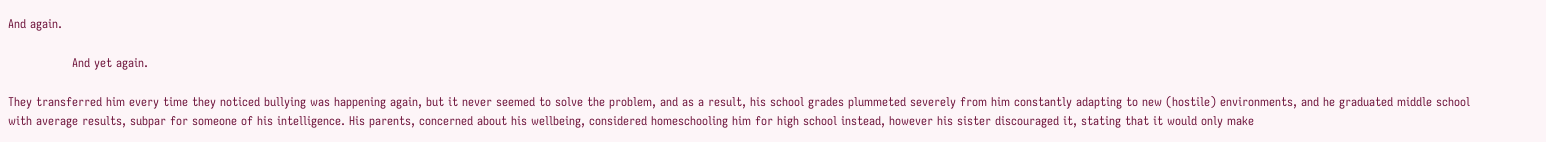And again.

                And yet again.

They transferred him every time they noticed bullying was happening again, but it never seemed to solve the problem, and as a result, his school grades plummeted severely from him constantly adapting to new (hostile) environments, and he graduated middle school with average results, subpar for someone of his intelligence. His parents, concerned about his wellbeing, considered homeschooling him for high school instead, however his sister discouraged it, stating that it would only make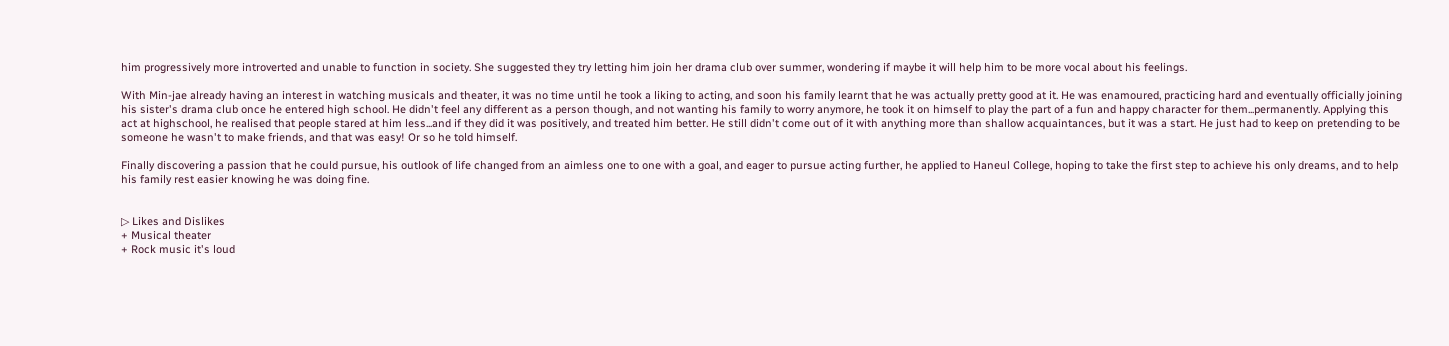him progressively more introverted and unable to function in society. She suggested they try letting him join her drama club over summer, wondering if maybe it will help him to be more vocal about his feelings.

With Min-jae already having an interest in watching musicals and theater, it was no time until he took a liking to acting, and soon his family learnt that he was actually pretty good at it. He was enamoured, practicing hard and eventually officially joining his sister's drama club once he entered high school. He didn't feel any different as a person though, and not wanting his family to worry anymore, he took it on himself to play the part of a fun and happy character for them...permanently. Applying this act at highschool, he realised that people stared at him less...and if they did it was positively, and treated him better. He still didn't come out of it with anything more than shallow acquaintances, but it was a start. He just had to keep on pretending to be someone he wasn't to make friends, and that was easy! Or so he told himself.

Finally discovering a passion that he could pursue, his outlook of life changed from an aimless one to one with a goal, and eager to pursue acting further, he applied to Haneul College, hoping to take the first step to achieve his only dreams, and to help his family rest easier knowing he was doing fine.


▷ Likes and Dislikes
+ Musical theater
+ Rock music it's loud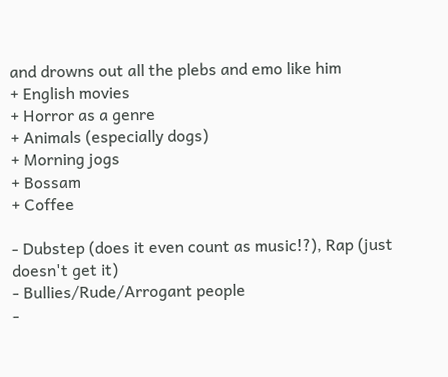and drowns out all the plebs and emo like him
+ English movies
+ Horror as a genre
+ Animals (especially dogs)
+ Morning jogs
+ Bossam
+ Coffee

- Dubstep (does it even count as music!?), Rap (just doesn't get it)
- Bullies/Rude/Arrogant people
-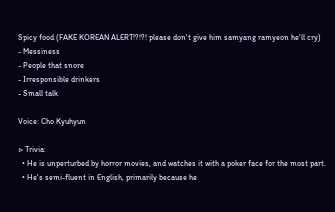Spicy food (FAKE KOREAN ALERT!?!?! please don't give him samyang ramyeon he'll cry)
- Messiness
- People that snore
- Irresponsible drinkers
- Small talk

Voice: Cho Kyuhyun

▷ Trivia:
  • He is unperturbed by horror movies, and watches it with a poker face for the most part.
  • He's semi-fluent in English, primarily because he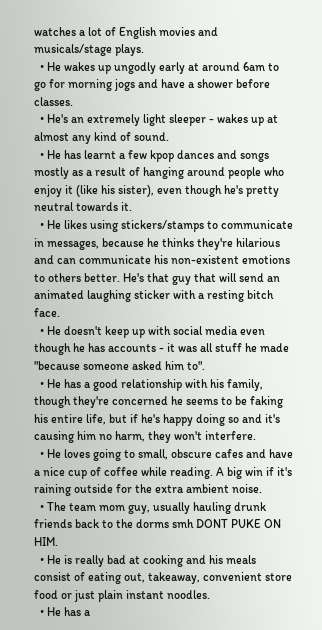watches a lot of English movies and musicals/stage plays.
  • He wakes up ungodly early at around 6am to go for morning jogs and have a shower before classes.
  • He's an extremely light sleeper - wakes up at almost any kind of sound.
  • He has learnt a few kpop dances and songs mostly as a result of hanging around people who enjoy it (like his sister), even though he's pretty neutral towards it.
  • He likes using stickers/stamps to communicate in messages, because he thinks they're hilarious and can communicate his non-existent emotions to others better. He's that guy that will send an animated laughing sticker with a resting bitch face.
  • He doesn't keep up with social media even though he has accounts - it was all stuff he made "because someone asked him to".
  • He has a good relationship with his family, though they're concerned he seems to be faking his entire life, but if he's happy doing so and it's causing him no harm, they won't interfere.
  • He loves going to small, obscure cafes and have a nice cup of coffee while reading. A big win if it's raining outside for the extra ambient noise.
  • The team mom guy, usually hauling drunk friends back to the dorms smh DONT PUKE ON HIM.
  • He is really bad at cooking and his meals consist of eating out, takeaway, convenient store food or just plain instant noodles.
  • He has a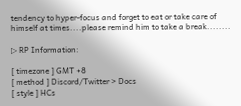tendency to hyper-focus and forget to eat or take care of himself at times....please remind him to take a break........

▷ RP Information:

[ timezone ] GMT +8
[ method ] Discord/Twitter > Docs
[ style ] HCs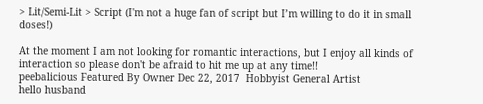> Lit/Semi-Lit > Script (I'm not a huge fan of script but I’m willing to do it in small doses!)

At the moment I am not looking for romantic interactions, but I enjoy all kinds of interaction so please don't be afraid to hit me up at any time!!
peebalicious Featured By Owner Dec 22, 2017  Hobbyist General Artist
hello husband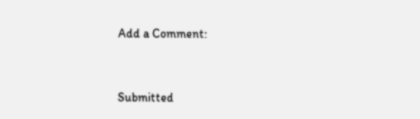Add a Comment:


Submitted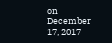on
December 17, 2017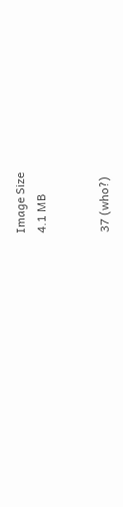Image Size
4.1 MB


37 (who?)